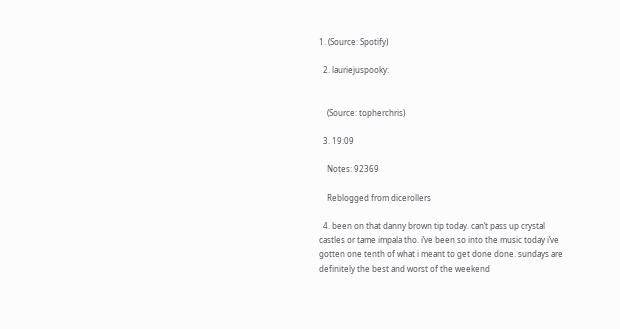1. (Source: Spotify)

  2. lauriejuspooky:


    (Source: topherchris)

  3. 19:09

    Notes: 92369

    Reblogged from dicerollers

  4. been on that danny brown tip today. can’t pass up crystal castles or tame impala tho. i’ve been so into the music today i’ve gotten one tenth of what i meant to get done done. sundays are definitely the best and worst of the weekend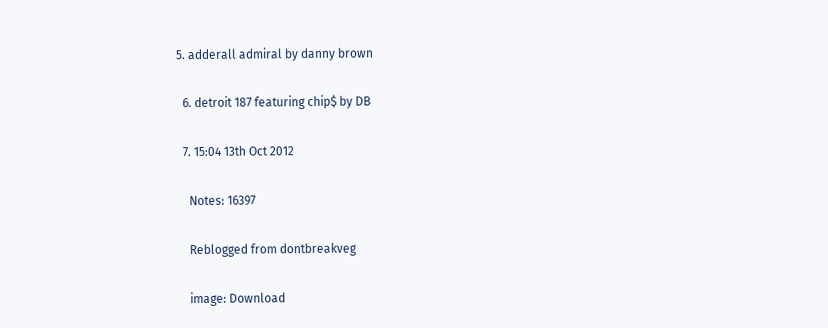5. adderall admiral by danny brown

  6. detroit 187 featuring chip$ by DB

  7. 15:04 13th Oct 2012

    Notes: 16397

    Reblogged from dontbreakveg

    image: Download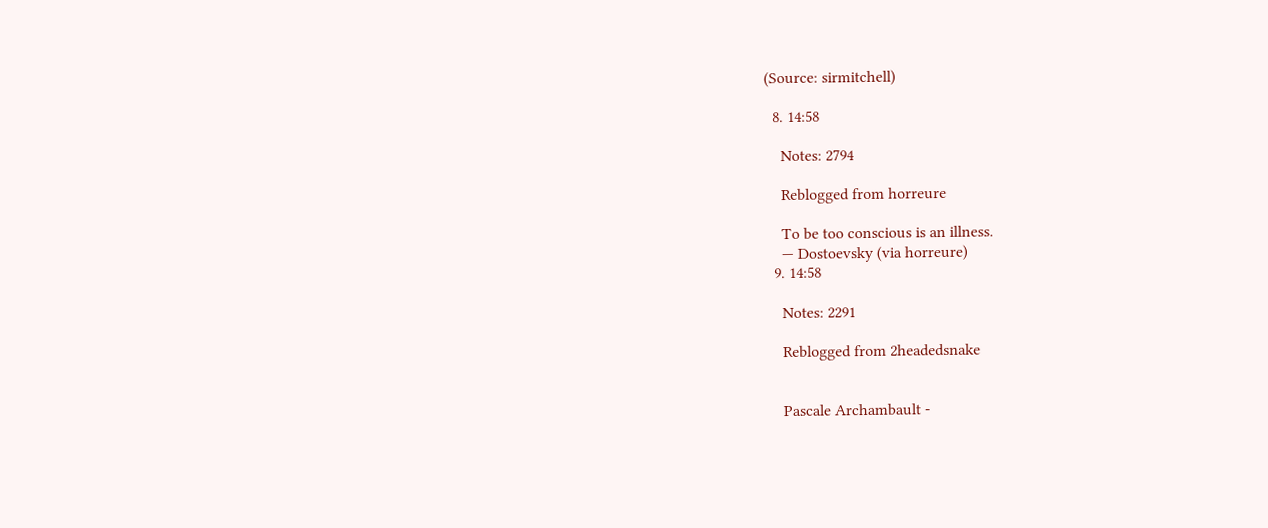(Source: sirmitchell)

  8. 14:58

    Notes: 2794

    Reblogged from horreure

    To be too conscious is an illness.
    — Dostoevsky (via horreure)
  9. 14:58

    Notes: 2291

    Reblogged from 2headedsnake


    Pascale Archambault -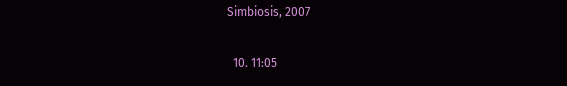Simbiosis, 2007

  10. 11:05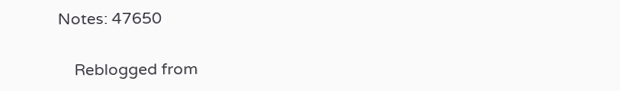Notes: 47650

    Reblogged from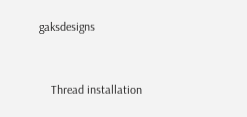gaksdesigns


    Thread installation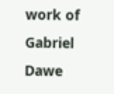work of Gabriel Dawe